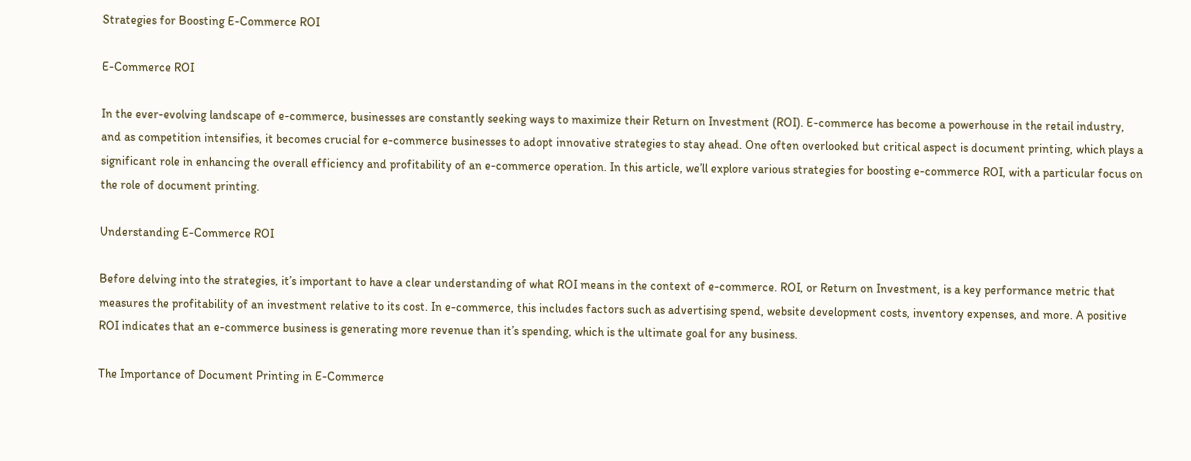Strategies for Boosting E-Commerce ROI

E-Commerce ROI

In the ever-evolving landscape of e-commerce, businesses are constantly seeking ways to maximize their Return on Investment (ROI). E-commerce has become a powerhouse in the retail industry, and as competition intensifies, it becomes crucial for e-commerce businesses to adopt innovative strategies to stay ahead. One often overlooked but critical aspect is document printing, which plays a significant role in enhancing the overall efficiency and profitability of an e-commerce operation. In this article, we’ll explore various strategies for boosting e-commerce ROI, with a particular focus on the role of document printing.

Understanding E-Commerce ROI

Before delving into the strategies, it’s important to have a clear understanding of what ROI means in the context of e-commerce. ROI, or Return on Investment, is a key performance metric that measures the profitability of an investment relative to its cost. In e-commerce, this includes factors such as advertising spend, website development costs, inventory expenses, and more. A positive ROI indicates that an e-commerce business is generating more revenue than it’s spending, which is the ultimate goal for any business.

The Importance of Document Printing in E-Commerce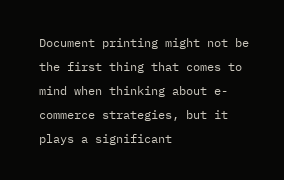Document printing might not be the first thing that comes to mind when thinking about e-commerce strategies, but it plays a significant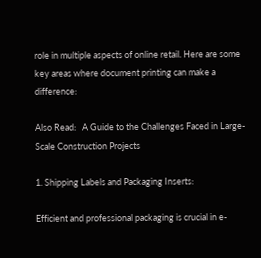role in multiple aspects of online retail. Here are some key areas where document printing can make a difference:

Also Read:   A Guide to the Challenges Faced in Large-Scale Construction Projects

1. Shipping Labels and Packaging Inserts:

Efficient and professional packaging is crucial in e-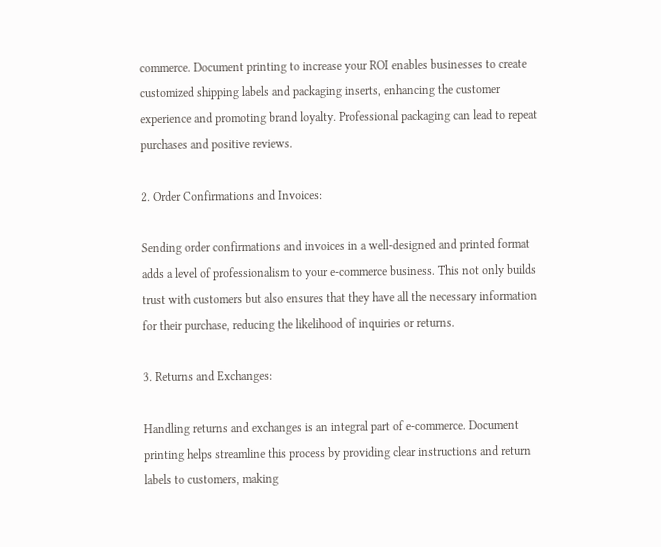commerce. Document printing to increase your ROI enables businesses to create customized shipping labels and packaging inserts, enhancing the customer experience and promoting brand loyalty. Professional packaging can lead to repeat purchases and positive reviews.

2. Order Confirmations and Invoices:

Sending order confirmations and invoices in a well-designed and printed format adds a level of professionalism to your e-commerce business. This not only builds trust with customers but also ensures that they have all the necessary information for their purchase, reducing the likelihood of inquiries or returns.

3. Returns and Exchanges:

Handling returns and exchanges is an integral part of e-commerce. Document printing helps streamline this process by providing clear instructions and return labels to customers, making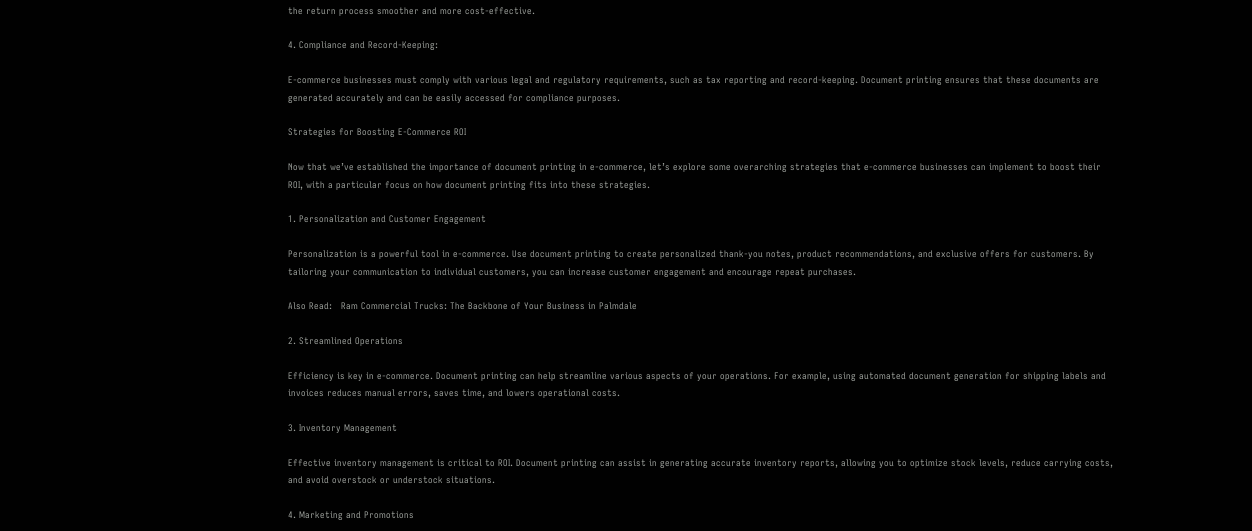the return process smoother and more cost-effective.

4. Compliance and Record-Keeping:

E-commerce businesses must comply with various legal and regulatory requirements, such as tax reporting and record-keeping. Document printing ensures that these documents are generated accurately and can be easily accessed for compliance purposes.

Strategies for Boosting E-Commerce ROI

Now that we’ve established the importance of document printing in e-commerce, let’s explore some overarching strategies that e-commerce businesses can implement to boost their ROI, with a particular focus on how document printing fits into these strategies.

1. Personalization and Customer Engagement

Personalization is a powerful tool in e-commerce. Use document printing to create personalized thank-you notes, product recommendations, and exclusive offers for customers. By tailoring your communication to individual customers, you can increase customer engagement and encourage repeat purchases.

Also Read:   Ram Commercial Trucks: The Backbone of Your Business in Palmdale

2. Streamlined Operations

Efficiency is key in e-commerce. Document printing can help streamline various aspects of your operations. For example, using automated document generation for shipping labels and invoices reduces manual errors, saves time, and lowers operational costs.

3. Inventory Management

Effective inventory management is critical to ROI. Document printing can assist in generating accurate inventory reports, allowing you to optimize stock levels, reduce carrying costs, and avoid overstock or understock situations.

4. Marketing and Promotions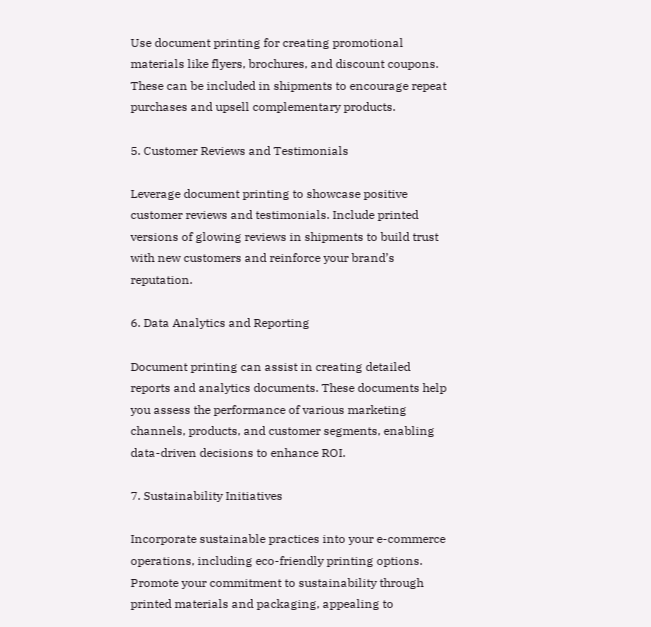Use document printing for creating promotional materials like flyers, brochures, and discount coupons. These can be included in shipments to encourage repeat purchases and upsell complementary products.

5. Customer Reviews and Testimonials

Leverage document printing to showcase positive customer reviews and testimonials. Include printed versions of glowing reviews in shipments to build trust with new customers and reinforce your brand’s reputation.

6. Data Analytics and Reporting

Document printing can assist in creating detailed reports and analytics documents. These documents help you assess the performance of various marketing channels, products, and customer segments, enabling data-driven decisions to enhance ROI.

7. Sustainability Initiatives

Incorporate sustainable practices into your e-commerce operations, including eco-friendly printing options. Promote your commitment to sustainability through printed materials and packaging, appealing to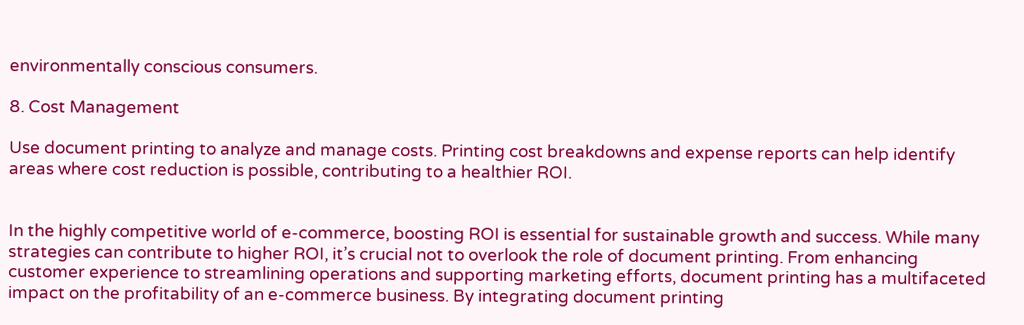environmentally conscious consumers.

8. Cost Management

Use document printing to analyze and manage costs. Printing cost breakdowns and expense reports can help identify areas where cost reduction is possible, contributing to a healthier ROI.


In the highly competitive world of e-commerce, boosting ROI is essential for sustainable growth and success. While many strategies can contribute to higher ROI, it’s crucial not to overlook the role of document printing. From enhancing customer experience to streamlining operations and supporting marketing efforts, document printing has a multifaceted impact on the profitability of an e-commerce business. By integrating document printing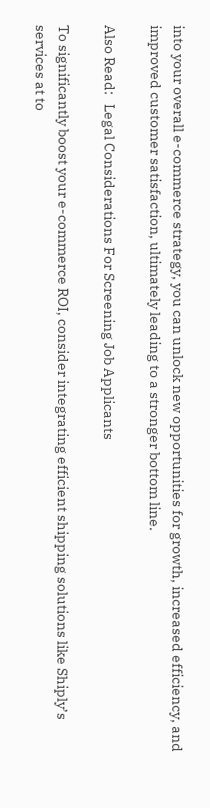into your overall e-commerce strategy, you can unlock new opportunities for growth, increased efficiency, and improved customer satisfaction, ultimately leading to a stronger bottom line.

Also Read:   Legal Considerations For Screening Job Applicants

To significantly boost your e-commerce ROI, consider integrating efficient shipping solutions like Shiply’s services at to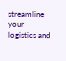streamline your logistics and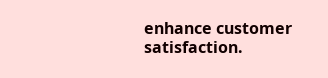enhance customer satisfaction.